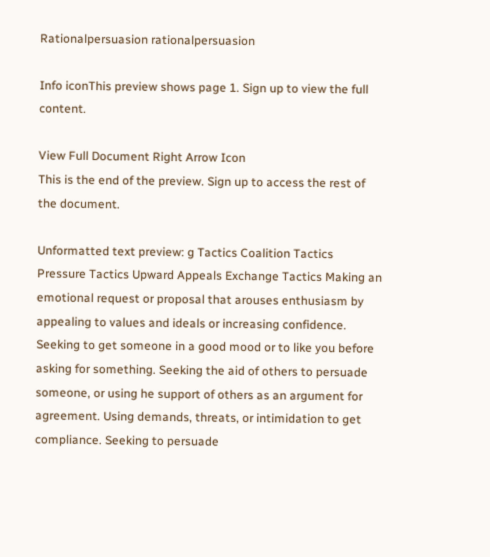Rationalpersuasion rationalpersuasion

Info iconThis preview shows page 1. Sign up to view the full content.

View Full Document Right Arrow Icon
This is the end of the preview. Sign up to access the rest of the document.

Unformatted text preview: g Tactics Coalition Tactics Pressure Tactics Upward Appeals Exchange Tactics Making an emotional request or proposal that arouses enthusiasm by appealing to values and ideals or increasing confidence. Seeking to get someone in a good mood or to like you before asking for something. Seeking the aid of others to persuade someone, or using he support of others as an argument for agreement. Using demands, threats, or intimidation to get compliance. Seeking to persuade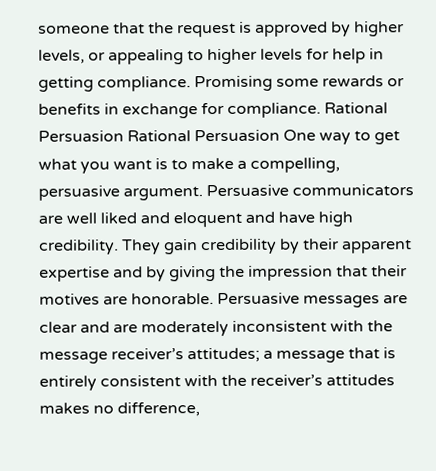someone that the request is approved by higher levels, or appealing to higher levels for help in getting compliance. Promising some rewards or benefits in exchange for compliance. Rational Persuasion Rational Persuasion One way to get what you want is to make a compelling, persuasive argument. Persuasive communicators are well liked and eloquent and have high credibility. They gain credibility by their apparent expertise and by giving the impression that their motives are honorable. Persuasive messages are clear and are moderately inconsistent with the message receiver’s attitudes; a message that is entirely consistent with the receiver’s attitudes makes no difference,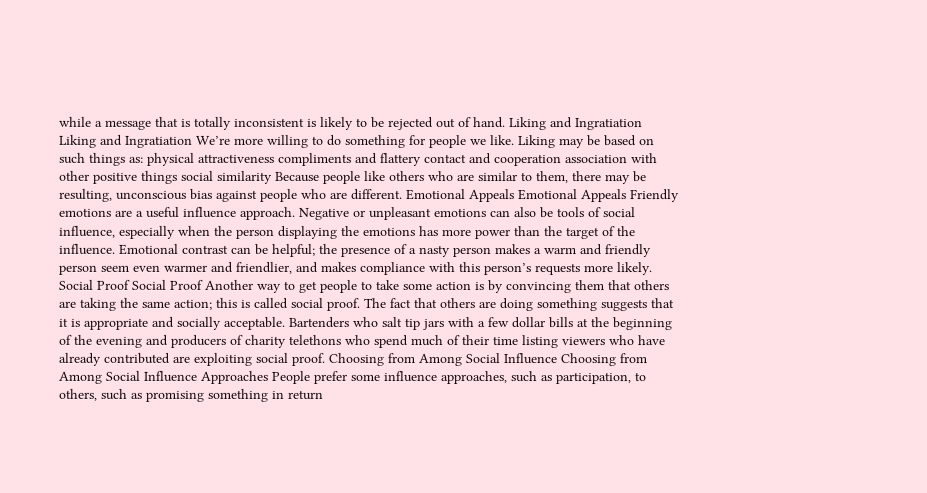while a message that is totally inconsistent is likely to be rejected out of hand. Liking and Ingratiation Liking and Ingratiation We’re more willing to do something for people we like. Liking may be based on such things as: physical attractiveness compliments and flattery contact and cooperation association with other positive things social similarity Because people like others who are similar to them, there may be resulting, unconscious bias against people who are different. Emotional Appeals Emotional Appeals Friendly emotions are a useful influence approach. Negative or unpleasant emotions can also be tools of social influence, especially when the person displaying the emotions has more power than the target of the influence. Emotional contrast can be helpful; the presence of a nasty person makes a warm and friendly person seem even warmer and friendlier, and makes compliance with this person’s requests more likely. Social Proof Social Proof Another way to get people to take some action is by convincing them that others are taking the same action; this is called social proof. The fact that others are doing something suggests that it is appropriate and socially acceptable. Bartenders who salt tip jars with a few dollar bills at the beginning of the evening and producers of charity telethons who spend much of their time listing viewers who have already contributed are exploiting social proof. Choosing from Among Social Influence Choosing from Among Social Influence Approaches People prefer some influence approaches, such as participation, to others, such as promising something in return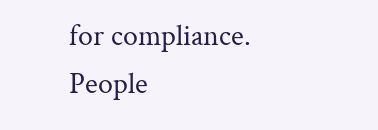for compliance. People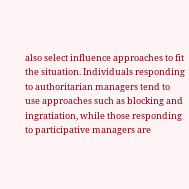also select influence approaches to fit the situation. Individuals responding to authoritarian managers tend to use approaches such as blocking and ingratiation, while those responding to participative managers are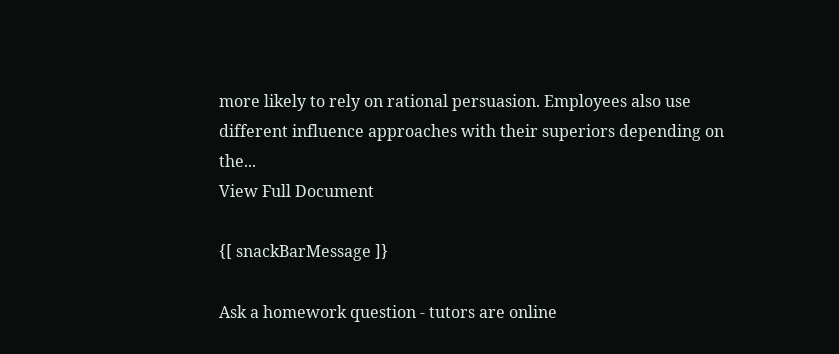more likely to rely on rational persuasion. Employees also use different influence approaches with their superiors depending on the...
View Full Document

{[ snackBarMessage ]}

Ask a homework question - tutors are online